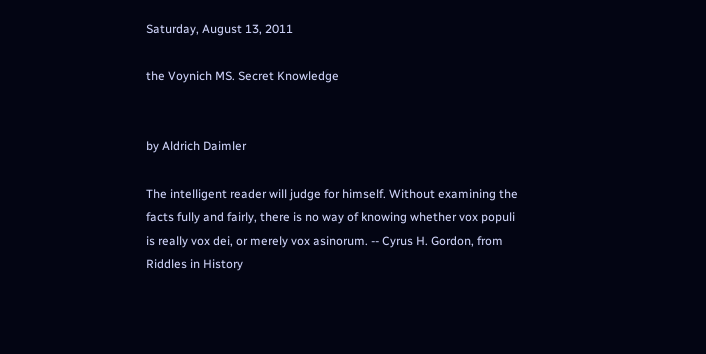Saturday, August 13, 2011

the Voynich MS. Secret Knowledge


by Aldrich Daimler

The intelligent reader will judge for himself. Without examining the
facts fully and fairly, there is no way of knowing whether vox populi
is really vox dei, or merely vox asinorum. -- Cyrus H. Gordon, from
Riddles in History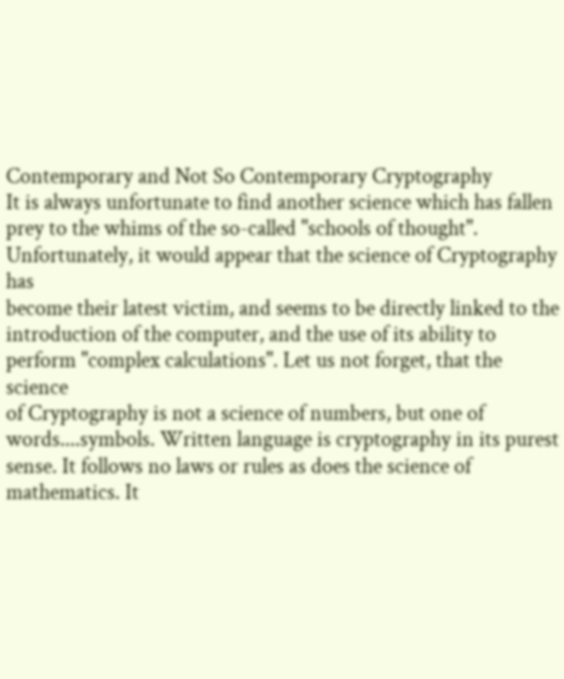Contemporary and Not So Contemporary Cryptography
It is always unfortunate to find another science which has fallen
prey to the whims of the so-called "schools of thought".
Unfortunately, it would appear that the science of Cryptography has
become their latest victim, and seems to be directly linked to the
introduction of the computer, and the use of its ability to
perform "complex calculations". Let us not forget, that the science
of Cryptography is not a science of numbers, but one of
words....symbols. Written language is cryptography in its purest
sense. It follows no laws or rules as does the science of
mathematics. It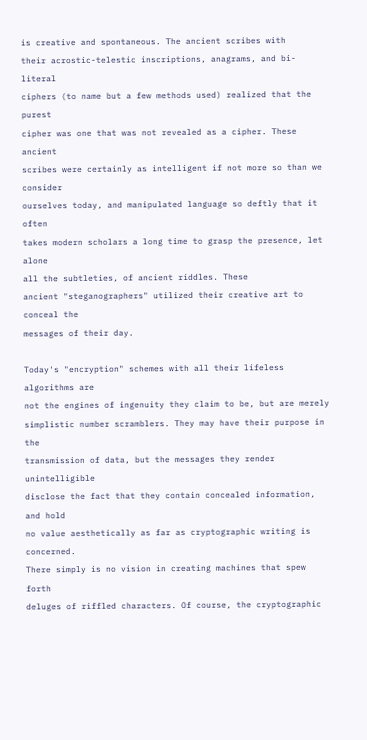is creative and spontaneous. The ancient scribes with
their acrostic-telestic inscriptions, anagrams, and bi-literal
ciphers (to name but a few methods used) realized that the purest
cipher was one that was not revealed as a cipher. These ancient
scribes were certainly as intelligent if not more so than we consider
ourselves today, and manipulated language so deftly that it often
takes modern scholars a long time to grasp the presence, let alone
all the subtleties, of ancient riddles. These
ancient "steganographers" utilized their creative art to conceal the
messages of their day.

Today's "encryption" schemes with all their lifeless algorithms are
not the engines of ingenuity they claim to be, but are merely
simplistic number scramblers. They may have their purpose in the
transmission of data, but the messages they render unintelligible
disclose the fact that they contain concealed information, and hold
no value aesthetically as far as cryptographic writing is concerned.
There simply is no vision in creating machines that spew forth
deluges of riffled characters. Of course, the cryptographic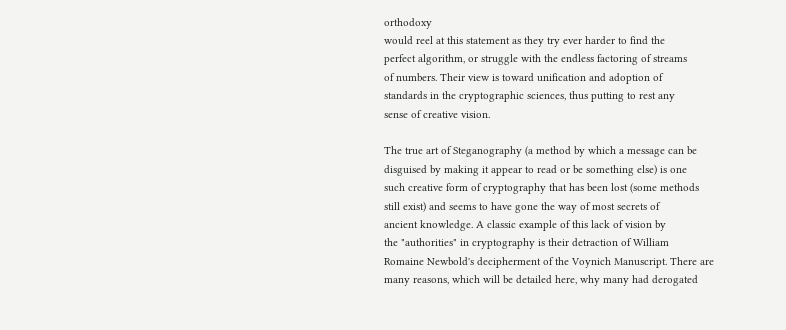orthodoxy
would reel at this statement as they try ever harder to find the
perfect algorithm, or struggle with the endless factoring of streams
of numbers. Their view is toward unification and adoption of
standards in the cryptographic sciences, thus putting to rest any
sense of creative vision.

The true art of Steganography (a method by which a message can be
disguised by making it appear to read or be something else) is one
such creative form of cryptography that has been lost (some methods
still exist) and seems to have gone the way of most secrets of
ancient knowledge. A classic example of this lack of vision by
the "authorities" in cryptography is their detraction of William
Romaine Newbold's decipherment of the Voynich Manuscript. There are
many reasons, which will be detailed here, why many had derogated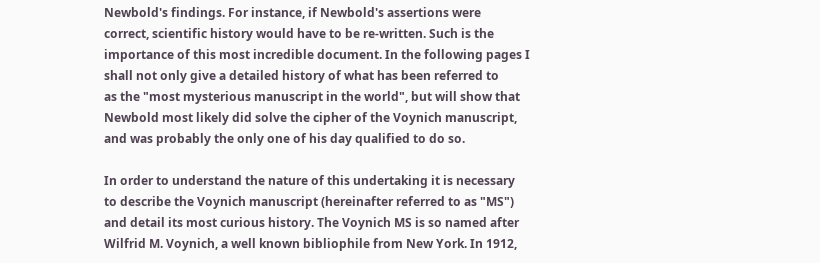Newbold's findings. For instance, if Newbold's assertions were
correct, scientific history would have to be re-written. Such is the
importance of this most incredible document. In the following pages I
shall not only give a detailed history of what has been referred to
as the "most mysterious manuscript in the world", but will show that
Newbold most likely did solve the cipher of the Voynich manuscript,
and was probably the only one of his day qualified to do so.

In order to understand the nature of this undertaking it is necessary
to describe the Voynich manuscript (hereinafter referred to as "MS")
and detail its most curious history. The Voynich MS is so named after
Wilfrid M. Voynich, a well known bibliophile from New York. In 1912,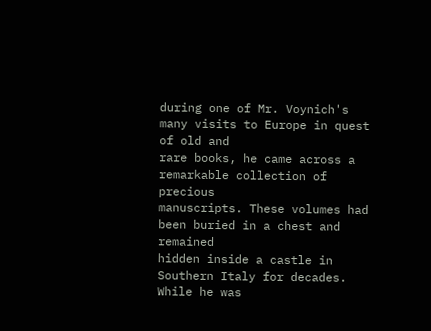during one of Mr. Voynich's many visits to Europe in quest of old and
rare books, he came across a remarkable collection of precious
manuscripts. These volumes had been buried in a chest and remained
hidden inside a castle in Southern Italy for decades. While he was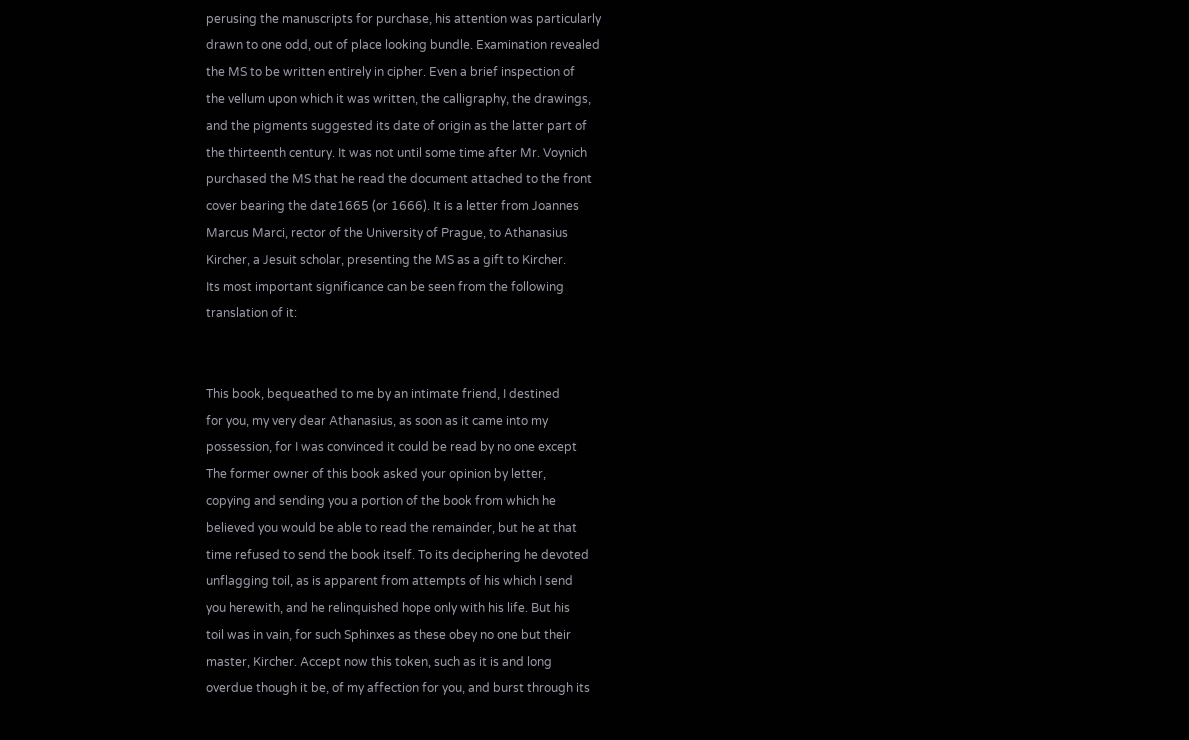perusing the manuscripts for purchase, his attention was particularly
drawn to one odd, out of place looking bundle. Examination revealed
the MS to be written entirely in cipher. Even a brief inspection of
the vellum upon which it was written, the calligraphy, the drawings,
and the pigments suggested its date of origin as the latter part of
the thirteenth century. It was not until some time after Mr. Voynich
purchased the MS that he read the document attached to the front
cover bearing the date1665 (or 1666). It is a letter from Joannes
Marcus Marci, rector of the University of Prague, to Athanasius
Kircher, a Jesuit scholar, presenting the MS as a gift to Kircher.
Its most important significance can be seen from the following
translation of it:


This book, bequeathed to me by an intimate friend, I destined
for you, my very dear Athanasius, as soon as it came into my
possession, for I was convinced it could be read by no one except
The former owner of this book asked your opinion by letter,
copying and sending you a portion of the book from which he
believed you would be able to read the remainder, but he at that
time refused to send the book itself. To its deciphering he devoted
unflagging toil, as is apparent from attempts of his which I send
you herewith, and he relinquished hope only with his life. But his
toil was in vain, for such Sphinxes as these obey no one but their
master, Kircher. Accept now this token, such as it is and long
overdue though it be, of my affection for you, and burst through its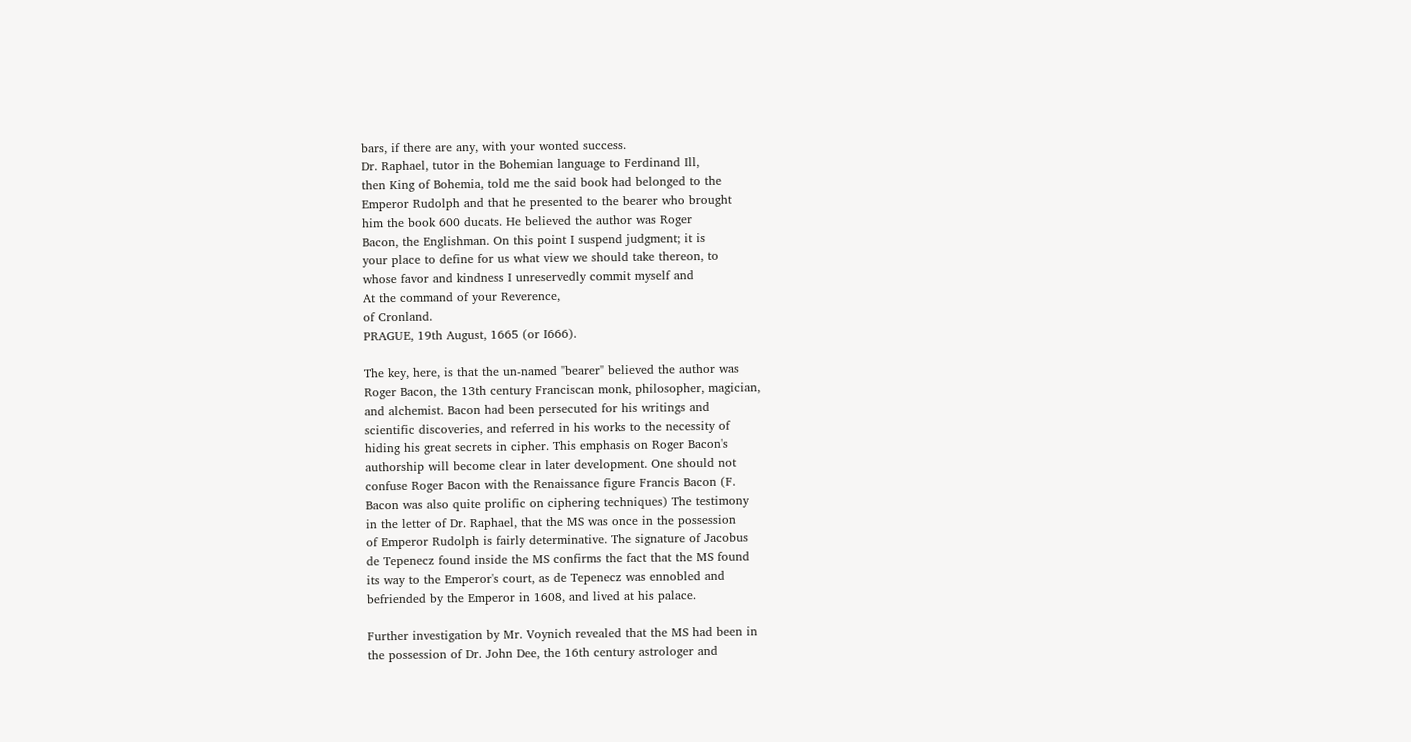bars, if there are any, with your wonted success.
Dr. Raphael, tutor in the Bohemian language to Ferdinand Ill,
then King of Bohemia, told me the said book had belonged to the
Emperor Rudolph and that he presented to the bearer who brought
him the book 600 ducats. He believed the author was Roger
Bacon, the Englishman. On this point I suspend judgment; it is
your place to define for us what view we should take thereon, to
whose favor and kindness I unreservedly commit myself and
At the command of your Reverence,
of Cronland.
PRAGUE, 19th August, 1665 (or I666).

The key, here, is that the un-named "bearer" believed the author was
Roger Bacon, the 13th century Franciscan monk, philosopher, magician,
and alchemist. Bacon had been persecuted for his writings and
scientific discoveries, and referred in his works to the necessity of
hiding his great secrets in cipher. This emphasis on Roger Bacon's
authorship will become clear in later development. One should not
confuse Roger Bacon with the Renaissance figure Francis Bacon (F.
Bacon was also quite prolific on ciphering techniques) The testimony
in the letter of Dr. Raphael, that the MS was once in the possession
of Emperor Rudolph is fairly determinative. The signature of Jacobus
de Tepenecz found inside the MS confirms the fact that the MS found
its way to the Emperor's court, as de Tepenecz was ennobled and
befriended by the Emperor in 1608, and lived at his palace.

Further investigation by Mr. Voynich revealed that the MS had been in
the possession of Dr. John Dee, the 16th century astrologer and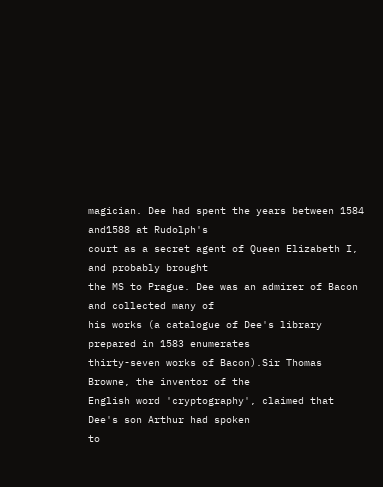magician. Dee had spent the years between 1584 and1588 at Rudolph's
court as a secret agent of Queen Elizabeth I, and probably brought
the MS to Prague. Dee was an admirer of Bacon and collected many of
his works (a catalogue of Dee's library prepared in 1583 enumerates
thirty-seven works of Bacon).Sir Thomas Browne, the inventor of the
English word 'cryptography', claimed that Dee's son Arthur had spoken
to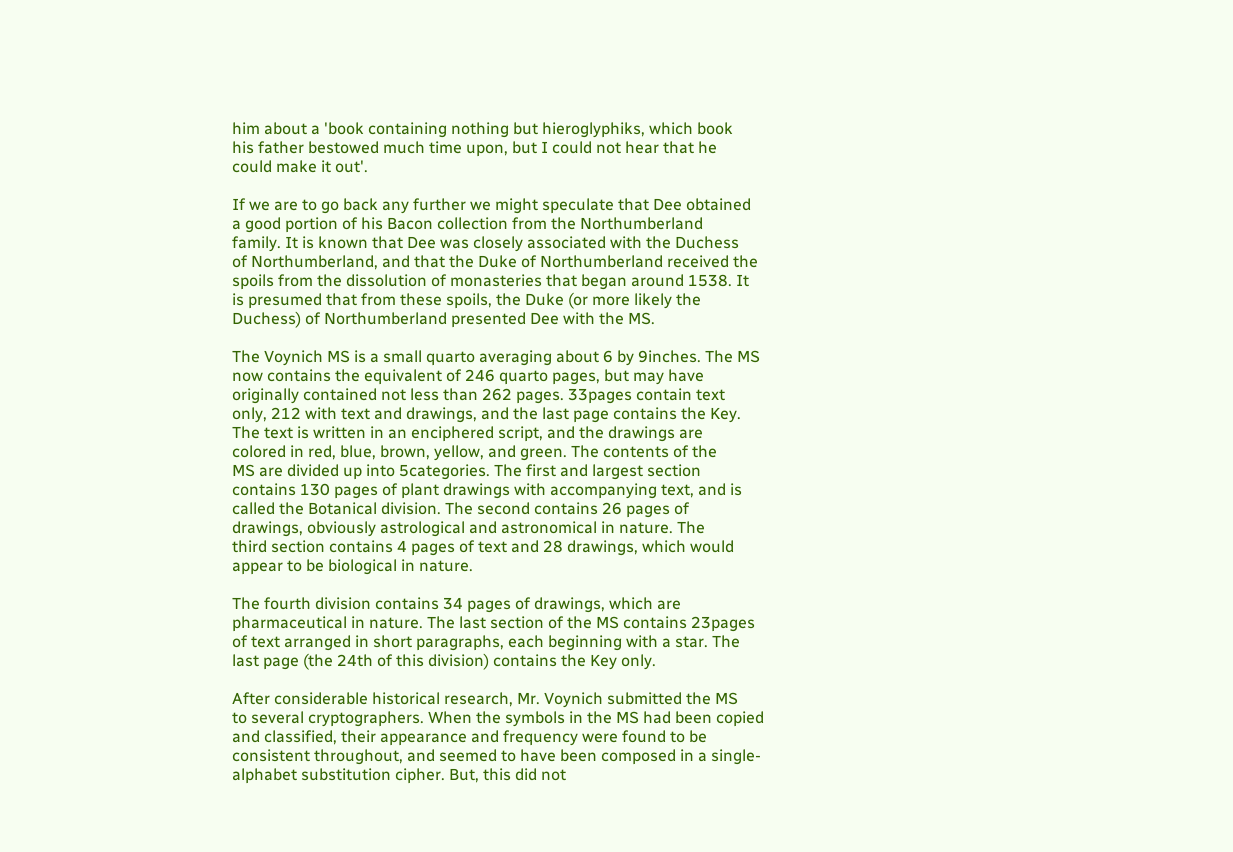him about a 'book containing nothing but hieroglyphiks, which book
his father bestowed much time upon, but I could not hear that he
could make it out'.

If we are to go back any further we might speculate that Dee obtained
a good portion of his Bacon collection from the Northumberland
family. It is known that Dee was closely associated with the Duchess
of Northumberland, and that the Duke of Northumberland received the
spoils from the dissolution of monasteries that began around 1538. It
is presumed that from these spoils, the Duke (or more likely the
Duchess) of Northumberland presented Dee with the MS.

The Voynich MS is a small quarto averaging about 6 by 9inches. The MS
now contains the equivalent of 246 quarto pages, but may have
originally contained not less than 262 pages. 33pages contain text
only, 212 with text and drawings, and the last page contains the Key.
The text is written in an enciphered script, and the drawings are
colored in red, blue, brown, yellow, and green. The contents of the
MS are divided up into 5categories. The first and largest section
contains 130 pages of plant drawings with accompanying text, and is
called the Botanical division. The second contains 26 pages of
drawings, obviously astrological and astronomical in nature. The
third section contains 4 pages of text and 28 drawings, which would
appear to be biological in nature.

The fourth division contains 34 pages of drawings, which are
pharmaceutical in nature. The last section of the MS contains 23pages
of text arranged in short paragraphs, each beginning with a star. The
last page (the 24th of this division) contains the Key only.

After considerable historical research, Mr. Voynich submitted the MS
to several cryptographers. When the symbols in the MS had been copied
and classified, their appearance and frequency were found to be
consistent throughout, and seemed to have been composed in a single-
alphabet substitution cipher. But, this did not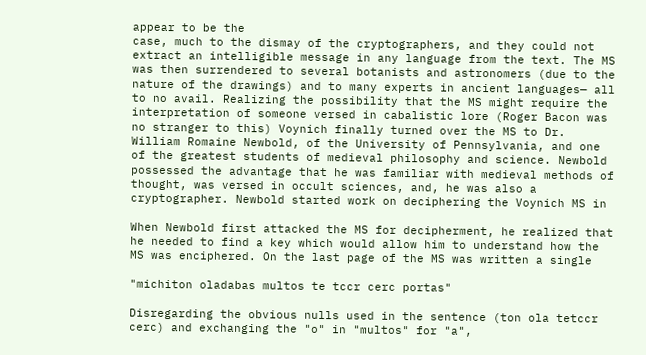appear to be the
case, much to the dismay of the cryptographers, and they could not
extract an intelligible message in any language from the text. The MS
was then surrendered to several botanists and astronomers (due to the
nature of the drawings) and to many experts in ancient languages— all
to no avail. Realizing the possibility that the MS might require the
interpretation of someone versed in cabalistic lore (Roger Bacon was
no stranger to this) Voynich finally turned over the MS to Dr.
William Romaine Newbold, of the University of Pennsylvania, and one
of the greatest students of medieval philosophy and science. Newbold
possessed the advantage that he was familiar with medieval methods of
thought, was versed in occult sciences, and, he was also a
cryptographer. Newbold started work on deciphering the Voynich MS in

When Newbold first attacked the MS for decipherment, he realized that
he needed to find a key which would allow him to understand how the
MS was enciphered. On the last page of the MS was written a single

"michiton oladabas multos te tccr cerc portas"

Disregarding the obvious nulls used in the sentence (ton ola tetccr
cerc) and exchanging the "o" in "multos" for "a",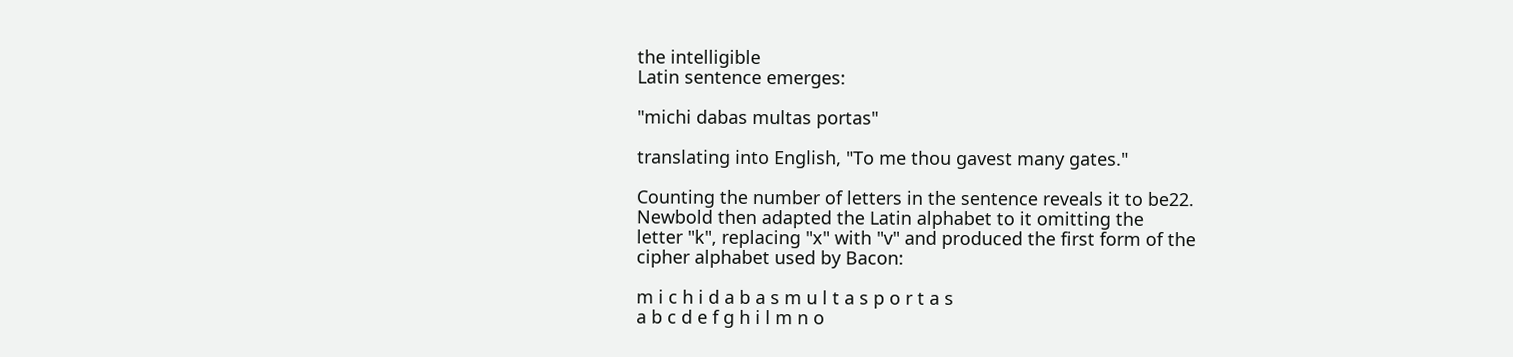the intelligible
Latin sentence emerges:

"michi dabas multas portas"

translating into English, "To me thou gavest many gates."

Counting the number of letters in the sentence reveals it to be22.
Newbold then adapted the Latin alphabet to it omitting the
letter "k", replacing "x" with "v" and produced the first form of the
cipher alphabet used by Bacon:

m i c h i d a b a s m u l t a s p o r t a s
a b c d e f g h i l m n o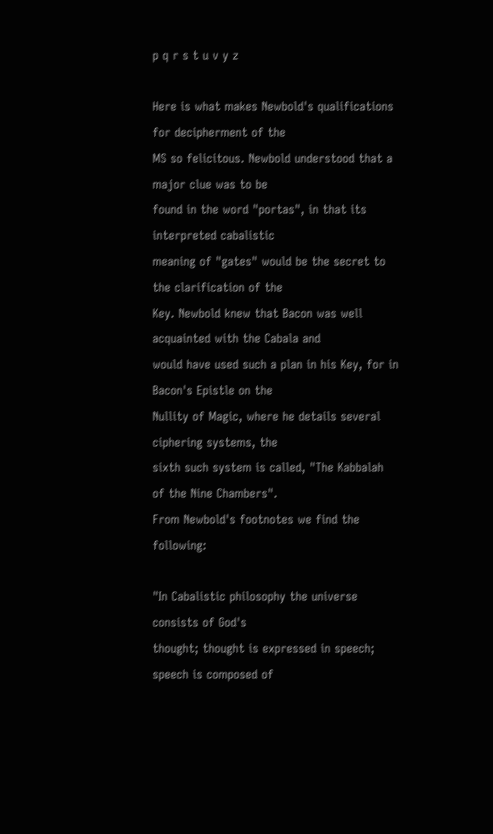p q r s t u v y z

Here is what makes Newbold's qualifications for decipherment of the
MS so felicitous. Newbold understood that a major clue was to be
found in the word "portas", in that its interpreted cabalistic
meaning of "gates" would be the secret to the clarification of the
Key. Newbold knew that Bacon was well acquainted with the Cabala and
would have used such a plan in his Key, for in Bacon's Epistle on the
Nullity of Magic, where he details several ciphering systems, the
sixth such system is called, "The Kabbalah of the Nine Chambers".
From Newbold's footnotes we find the following:

"In Cabalistic philosophy the universe consists of God's
thought; thought is expressed in speech; speech is composed of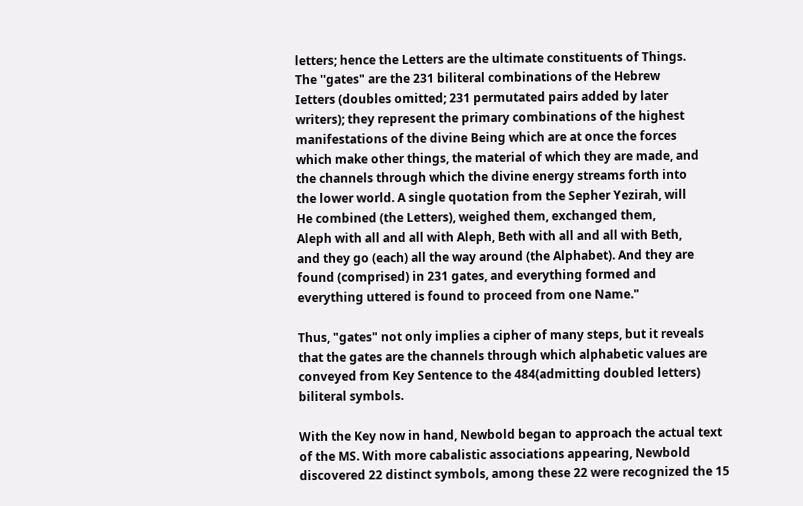letters; hence the Letters are the ultimate constituents of Things.
The ''gates" are the 231 biliteral combinations of the Hebrew
Ietters (doubles omitted; 231 permutated pairs added by later
writers); they represent the primary combinations of the highest
manifestations of the divine Being which are at once the forces
which make other things, the material of which they are made, and
the channels through which the divine energy streams forth into
the lower world. A single quotation from the Sepher Yezirah, will
He combined (the Letters), weighed them, exchanged them,
Aleph with all and all with Aleph, Beth with all and all with Beth,
and they go (each) all the way around (the Alphabet). And they are
found (comprised) in 231 gates, and everything formed and
everything uttered is found to proceed from one Name."

Thus, "gates" not only implies a cipher of many steps, but it reveals
that the gates are the channels through which alphabetic values are
conveyed from Key Sentence to the 484(admitting doubled letters)
biliteral symbols.

With the Key now in hand, Newbold began to approach the actual text
of the MS. With more cabalistic associations appearing, Newbold
discovered 22 distinct symbols, among these 22 were recognized the 15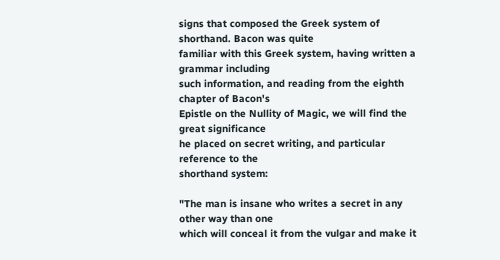signs that composed the Greek system of shorthand. Bacon was quite
familiar with this Greek system, having written a grammar including
such information, and reading from the eighth chapter of Bacon's
Epistle on the Nullity of Magic, we will find the great significance
he placed on secret writing, and particular reference to the
shorthand system:

"The man is insane who writes a secret in any other way than one
which will conceal it from the vulgar and make it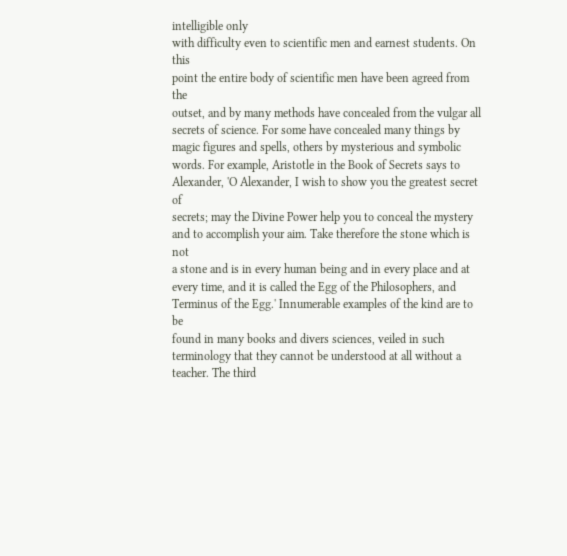intelligible only
with difficulty even to scientific men and earnest students. On this
point the entire body of scientific men have been agreed from the
outset, and by many methods have concealed from the vulgar all
secrets of science. For some have concealed many things by
magic figures and spells, others by mysterious and symbolic
words. For example, Aristotle in the Book of Secrets says to
Alexander, 'O Alexander, I wish to show you the greatest secret of
secrets; may the Divine Power help you to conceal the mystery
and to accomplish your aim. Take therefore the stone which is not
a stone and is in every human being and in every place and at
every time, and it is called the Egg of the Philosophers, and
Terminus of the Egg.' Innumerable examples of the kind are to be
found in many books and divers sciences, veiled in such
terminology that they cannot be understood at all without a
teacher. The third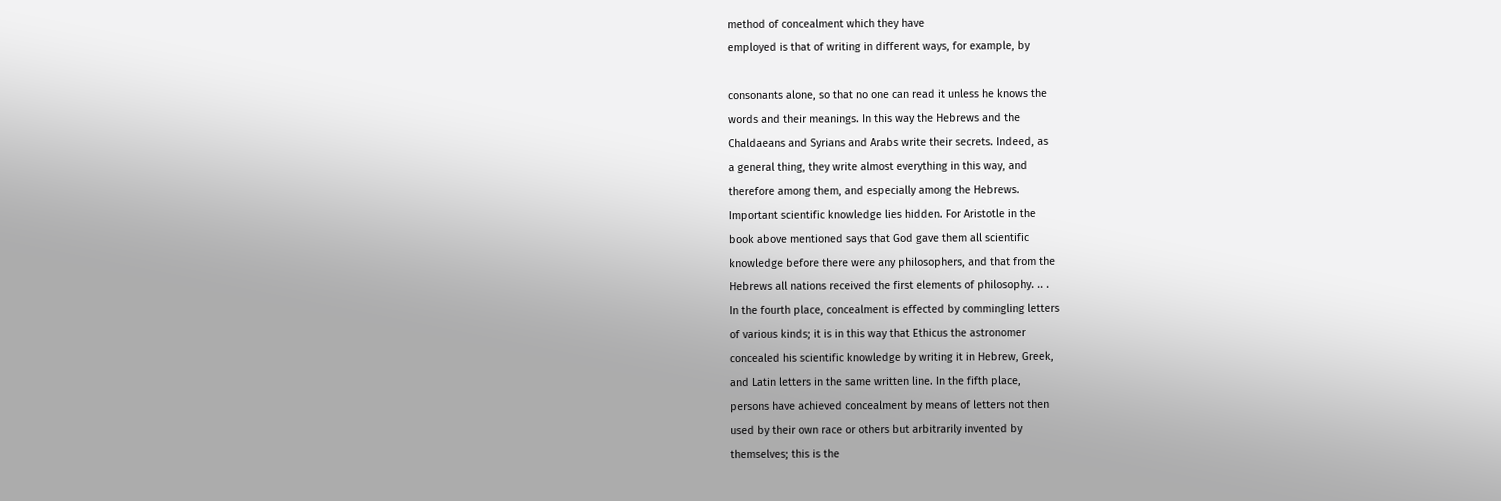method of concealment which they have
employed is that of writing in different ways, for example, by

consonants alone, so that no one can read it unless he knows the
words and their meanings. In this way the Hebrews and the
Chaldaeans and Syrians and Arabs write their secrets. Indeed, as
a general thing, they write almost everything in this way, and
therefore among them, and especially among the Hebrews.
Important scientific knowledge lies hidden. For Aristotle in the
book above mentioned says that God gave them all scientific
knowledge before there were any philosophers, and that from the
Hebrews all nations received the first elements of philosophy. .. .
In the fourth place, concealment is effected by commingling letters
of various kinds; it is in this way that Ethicus the astronomer
concealed his scientific knowledge by writing it in Hebrew, Greek,
and Latin letters in the same written line. In the fifth place,
persons have achieved concealment by means of letters not then
used by their own race or others but arbitrarily invented by
themselves; this is the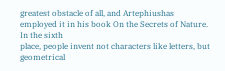greatest obstacle of all, and Artephiushas
employed it in his book On the Secrets of Nature. In the sixth
place, people invent not characters like letters, but geometrical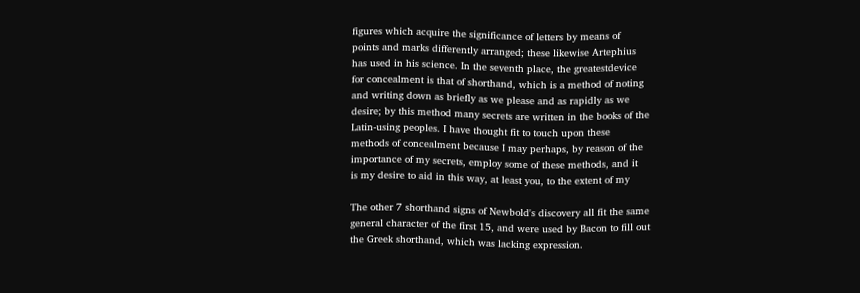figures which acquire the significance of letters by means of
points and marks differently arranged; these likewise Artephius
has used in his science. In the seventh place, the greatestdevice
for concealment is that of shorthand, which is a method of noting
and writing down as briefly as we please and as rapidly as we
desire; by this method many secrets are written in the books of the
Latin-using peoples. I have thought fit to touch upon these
methods of concealment because I may perhaps, by reason of the
importance of my secrets, employ some of these methods, and it
is my desire to aid in this way, at least you, to the extent of my

The other 7 shorthand signs of Newbold's discovery all fit the same
general character of the first 15, and were used by Bacon to fill out
the Greek shorthand, which was lacking expression.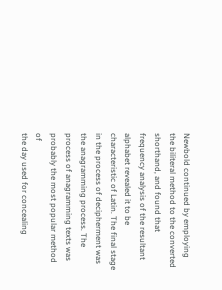Newbold continued by employing the biliteral method to the converted
shorthand, and found that frequency analysis of the resultant
alphabet revealed it to be characteristic of Latin. The final stage
in the process of decipherment was the anagramming process. The
process of anagramming texts was probably the most popular method of
the day used for concealing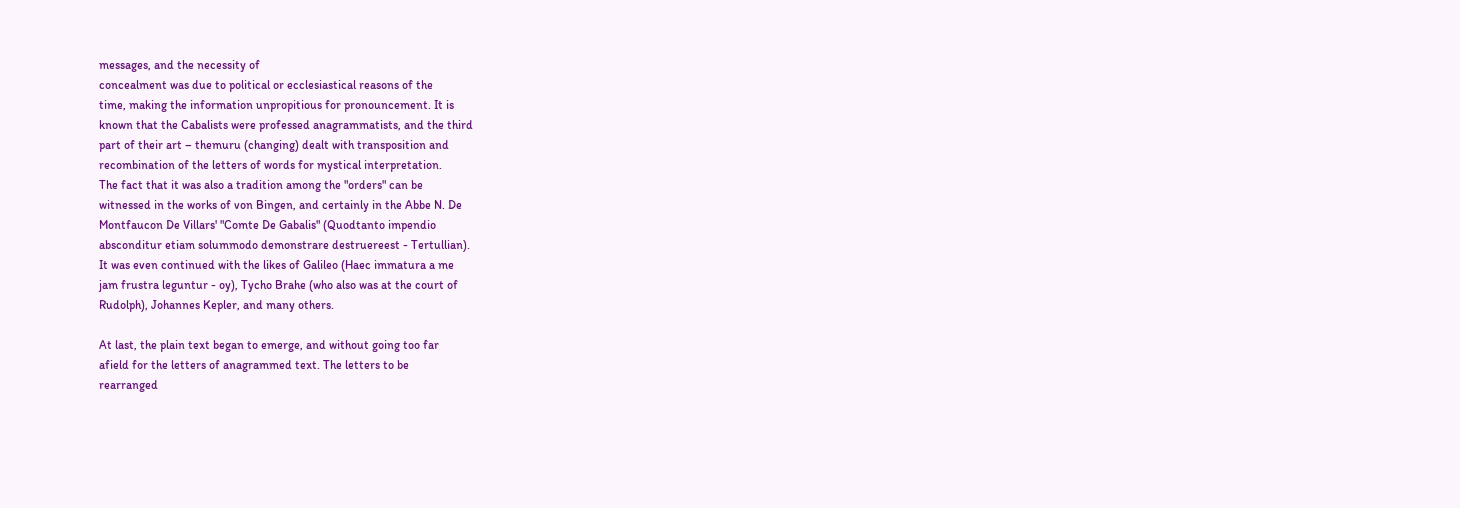messages, and the necessity of
concealment was due to political or ecclesiastical reasons of the
time, making the information unpropitious for pronouncement. It is
known that the Cabalists were professed anagrammatists, and the third
part of their art – themuru (changing) dealt with transposition and
recombination of the letters of words for mystical interpretation.
The fact that it was also a tradition among the "orders" can be
witnessed in the works of von Bingen, and certainly in the Abbe N. De
Montfaucon De Villars' "Comte De Gabalis" (Quodtanto impendio
absconditur etiam solummodo demonstrare destruereest - Tertullian).
It was even continued with the likes of Galileo (Haec immatura a me
jam frustra leguntur - oy), Tycho Brahe (who also was at the court of
Rudolph), Johannes Kepler, and many others.

At last, the plain text began to emerge, and without going too far
afield for the letters of anagrammed text. The letters to be
rearranged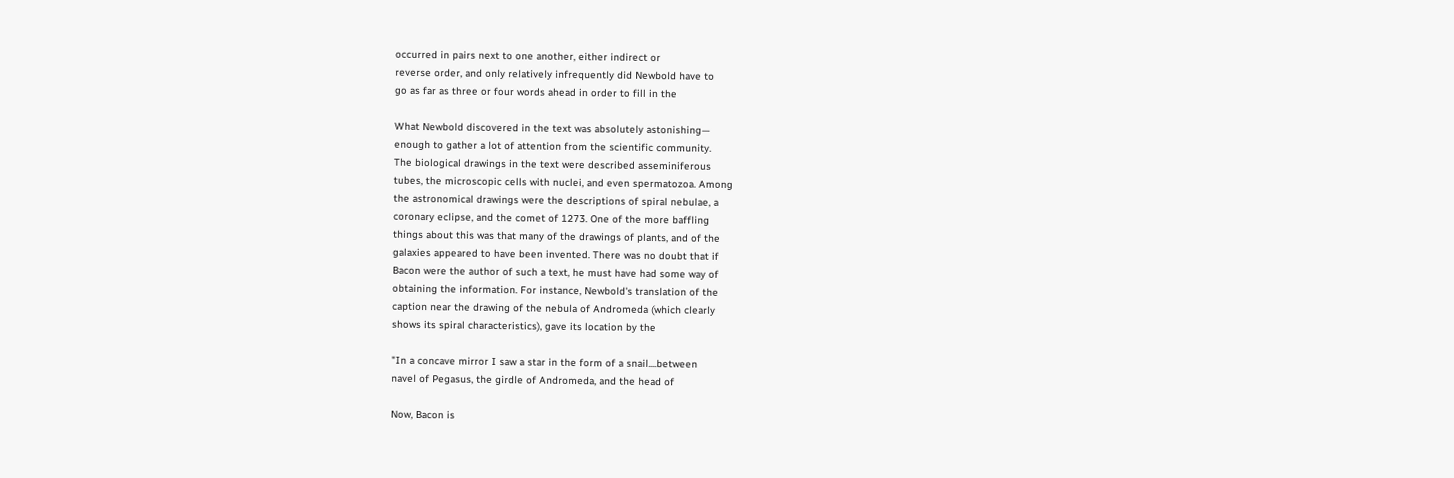occurred in pairs next to one another, either indirect or
reverse order, and only relatively infrequently did Newbold have to
go as far as three or four words ahead in order to fill in the

What Newbold discovered in the text was absolutely astonishing—
enough to gather a lot of attention from the scientific community.
The biological drawings in the text were described asseminiferous
tubes, the microscopic cells with nuclei, and even spermatozoa. Among
the astronomical drawings were the descriptions of spiral nebulae, a
coronary eclipse, and the comet of 1273. One of the more baffling
things about this was that many of the drawings of plants, and of the
galaxies appeared to have been invented. There was no doubt that if
Bacon were the author of such a text, he must have had some way of
obtaining the information. For instance, Newbold's translation of the
caption near the drawing of the nebula of Andromeda (which clearly
shows its spiral characteristics), gave its location by the

"In a concave mirror I saw a star in the form of a snail....between
navel of Pegasus, the girdle of Andromeda, and the head of

Now, Bacon is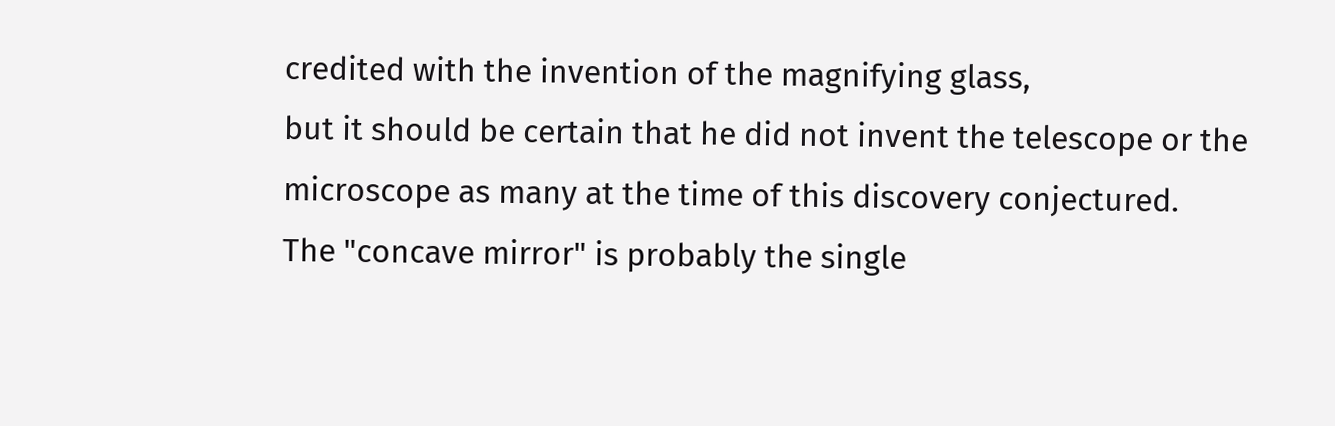credited with the invention of the magnifying glass,
but it should be certain that he did not invent the telescope or the
microscope as many at the time of this discovery conjectured.
The "concave mirror" is probably the single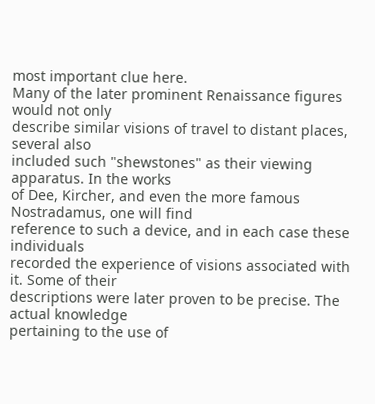most important clue here.
Many of the later prominent Renaissance figures would not only
describe similar visions of travel to distant places, several also
included such "shewstones" as their viewing apparatus. In the works
of Dee, Kircher, and even the more famous Nostradamus, one will find
reference to such a device, and in each case these individuals
recorded the experience of visions associated with it. Some of their
descriptions were later proven to be precise. The actual knowledge
pertaining to the use of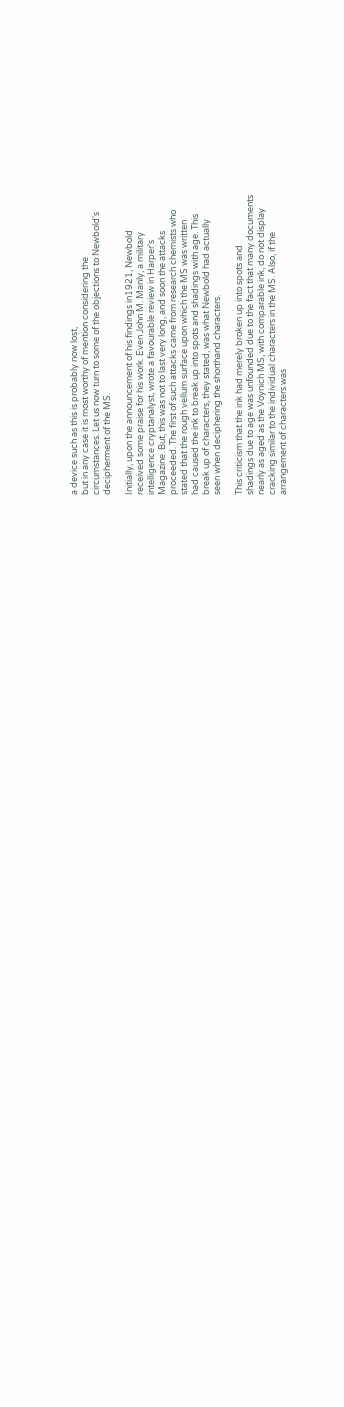a device such as this is probably now lost,
but in any case it is most worthy of mention considering the
circumstances. Let us now turn to some of the objections to Newbold's
decipherment of the MS.

Initially, upon the announcement of his findings in1921, Newbold
received some praise for his work. Even John M. Manly, a military
intelligence cryptanalyst, wrote a favourable review in Harper's
Magazine. But, this was not to last very long, and soon the attacks
proceeded. The first of such attacks came from research chemists who
stated that the rough vellum surface upon which the MS was written
had caused the ink to break up into spots and shadings with age. This
break up of characters, they stated, was what Newbold had actually
seen when deciphering the shorthand characters.

This criticism that the ink had merely broken up into spots and
shadings due to age was unfounded due to the fact that many documents
nearly as aged as the Voynich MS, with comparable ink, do not display
cracking similar to the individual characters in the MS. Also, if the
arrangement of characters was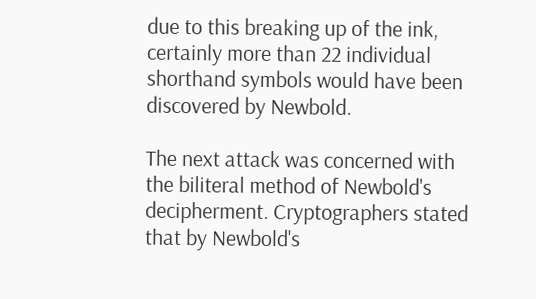due to this breaking up of the ink,
certainly more than 22 individual shorthand symbols would have been
discovered by Newbold.

The next attack was concerned with the biliteral method of Newbold's
decipherment. Cryptographers stated that by Newbold's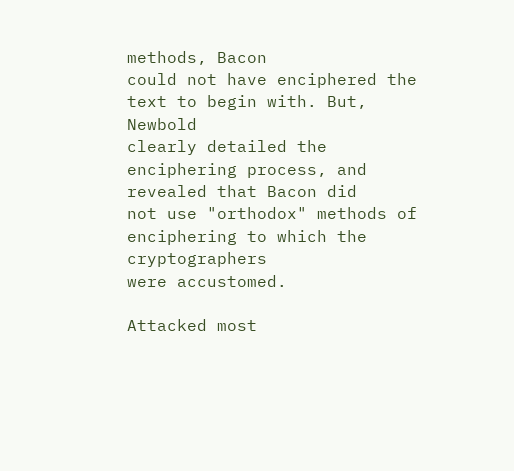methods, Bacon
could not have enciphered the text to begin with. But, Newbold
clearly detailed the enciphering process, and revealed that Bacon did
not use "orthodox" methods of enciphering to which the cryptographers
were accustomed.

Attacked most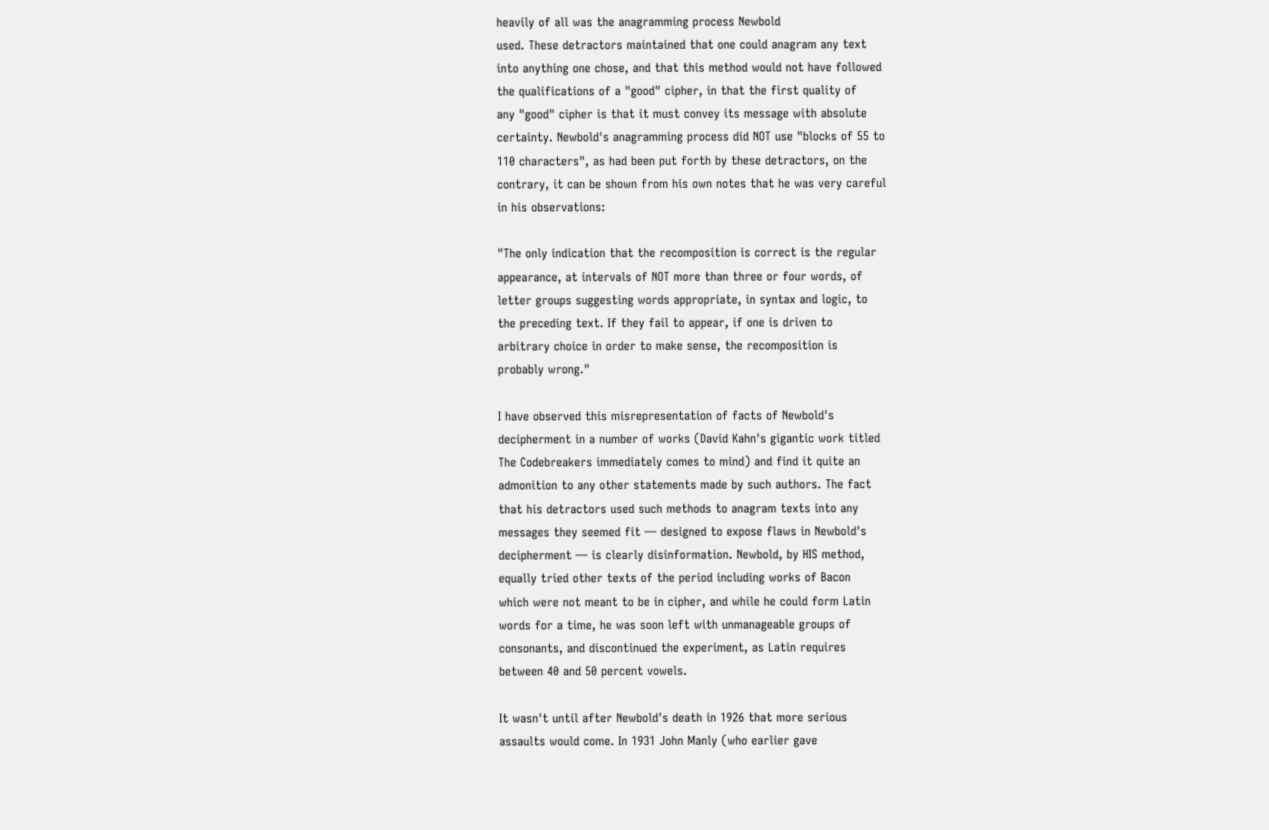heavily of all was the anagramming process Newbold
used. These detractors maintained that one could anagram any text
into anything one chose, and that this method would not have followed
the qualifications of a "good" cipher, in that the first quality of
any "good" cipher is that it must convey its message with absolute
certainty. Newbold's anagramming process did NOT use "blocks of 55 to
110 characters", as had been put forth by these detractors, on the
contrary, it can be shown from his own notes that he was very careful
in his observations:

"The only indication that the recomposition is correct is the regular
appearance, at intervals of NOT more than three or four words, of
letter groups suggesting words appropriate, in syntax and logic, to
the preceding text. If they fail to appear, if one is driven to
arbitrary choice in order to make sense, the recomposition is
probably wrong."

I have observed this misrepresentation of facts of Newbold's
decipherment in a number of works (David Kahn's gigantic work titled
The Codebreakers immediately comes to mind) and find it quite an
admonition to any other statements made by such authors. The fact
that his detractors used such methods to anagram texts into any
messages they seemed fit — designed to expose flaws in Newbold's
decipherment — is clearly disinformation. Newbold, by HIS method,
equally tried other texts of the period including works of Bacon
which were not meant to be in cipher, and while he could form Latin
words for a time, he was soon left with unmanageable groups of
consonants, and discontinued the experiment, as Latin requires
between 40 and 50 percent vowels.

It wasn't until after Newbold's death in 1926 that more serious
assaults would come. In 1931 John Manly (who earlier gave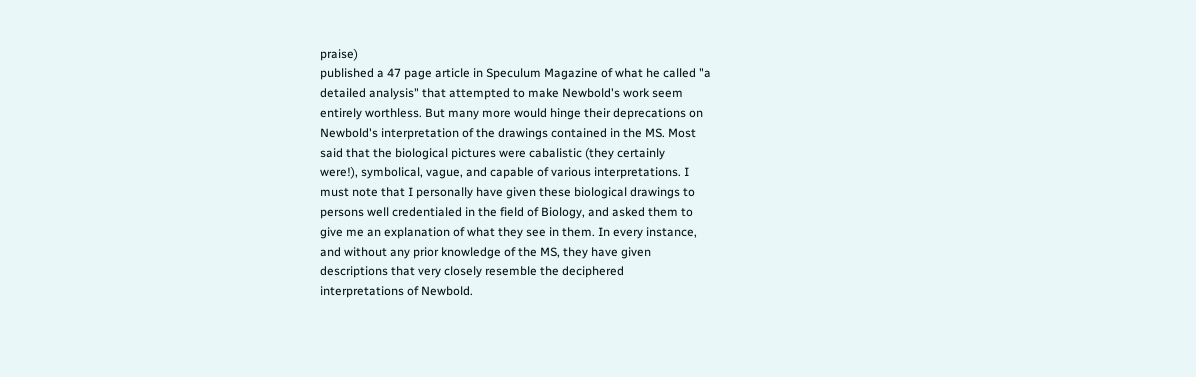praise)
published a 47 page article in Speculum Magazine of what he called "a
detailed analysis" that attempted to make Newbold's work seem
entirely worthless. But many more would hinge their deprecations on
Newbold's interpretation of the drawings contained in the MS. Most
said that the biological pictures were cabalistic (they certainly
were!), symbolical, vague, and capable of various interpretations. I
must note that I personally have given these biological drawings to
persons well credentialed in the field of Biology, and asked them to
give me an explanation of what they see in them. In every instance,
and without any prior knowledge of the MS, they have given
descriptions that very closely resemble the deciphered
interpretations of Newbold.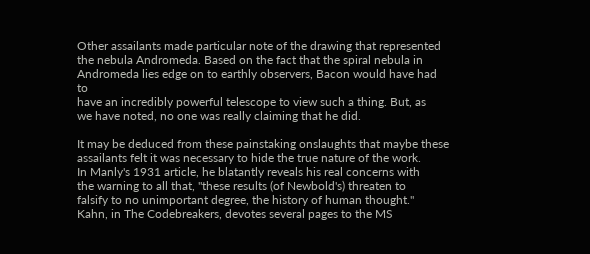Other assailants made particular note of the drawing that represented
the nebula Andromeda. Based on the fact that the spiral nebula in
Andromeda lies edge on to earthly observers, Bacon would have had to
have an incredibly powerful telescope to view such a thing. But, as
we have noted, no one was really claiming that he did.

It may be deduced from these painstaking onslaughts that maybe these
assailants felt it was necessary to hide the true nature of the work.
In Manly's 1931 article, he blatantly reveals his real concerns with
the warning to all that, "these results (of Newbold's) threaten to
falsify to no unimportant degree, the history of human thought."
Kahn, in The Codebreakers, devotes several pages to the MS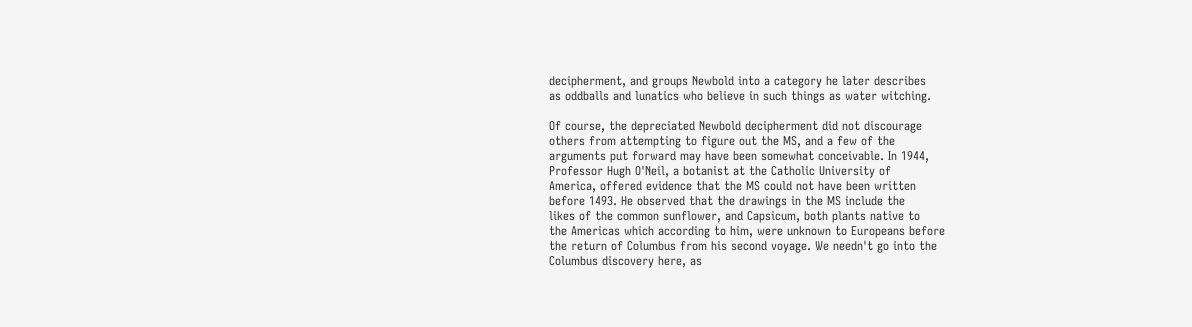decipherment, and groups Newbold into a category he later describes
as oddballs and lunatics who believe in such things as water witching.

Of course, the depreciated Newbold decipherment did not discourage
others from attempting to figure out the MS, and a few of the
arguments put forward may have been somewhat conceivable. In 1944,
Professor Hugh O'Neil, a botanist at the Catholic University of
America, offered evidence that the MS could not have been written
before 1493. He observed that the drawings in the MS include the
likes of the common sunflower, and Capsicum, both plants native to
the Americas which according to him, were unknown to Europeans before
the return of Columbus from his second voyage. We needn't go into the
Columbus discovery here, as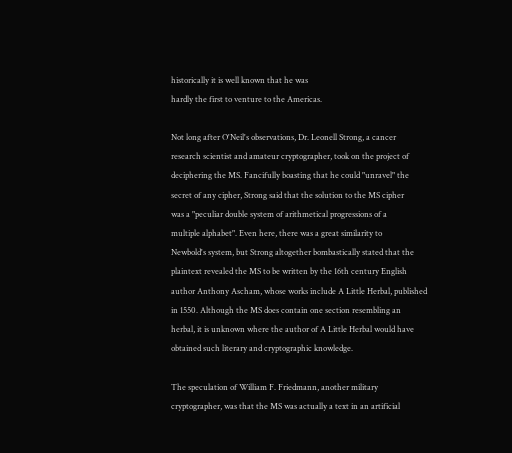historically it is well known that he was
hardly the first to venture to the Americas.

Not long after O'Neil's observations, Dr. Leonell Strong, a cancer
research scientist and amateur cryptographer, took on the project of
deciphering the MS. Fancifully boasting that he could "unravel" the
secret of any cipher, Strong said that the solution to the MS cipher
was a "peculiar double system of arithmetical progressions of a
multiple alphabet". Even here, there was a great similarity to
Newbold's system, but Strong altogether bombastically stated that the
plaintext revealed the MS to be written by the 16th century English
author Anthony Ascham, whose works include A Little Herbal, published
in 1550. Although the MS does contain one section resembling an
herbal, it is unknown where the author of A Little Herbal would have
obtained such literary and cryptographic knowledge.

The speculation of William F. Friedmann, another military
cryptographer, was that the MS was actually a text in an artificial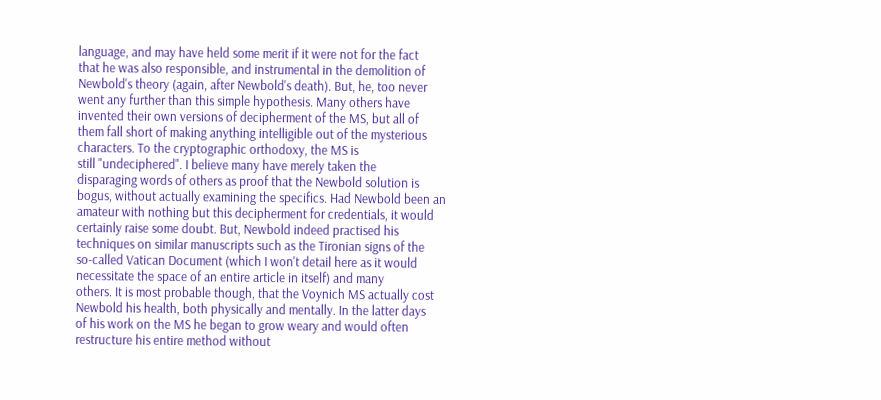language, and may have held some merit if it were not for the fact
that he was also responsible, and instrumental in the demolition of
Newbold's theory (again, after Newbold's death). But, he, too never
went any further than this simple hypothesis. Many others have
invented their own versions of decipherment of the MS, but all of
them fall short of making anything intelligible out of the mysterious
characters. To the cryptographic orthodoxy, the MS is
still "undeciphered". I believe many have merely taken the
disparaging words of others as proof that the Newbold solution is
bogus, without actually examining the specifics. Had Newbold been an
amateur with nothing but this decipherment for credentials, it would
certainly raise some doubt. But, Newbold indeed practised his
techniques on similar manuscripts such as the Tironian signs of the
so-called Vatican Document (which I won't detail here as it would
necessitate the space of an entire article in itself) and many
others. It is most probable though, that the Voynich MS actually cost
Newbold his health, both physically and mentally. In the latter days
of his work on the MS he began to grow weary and would often
restructure his entire method without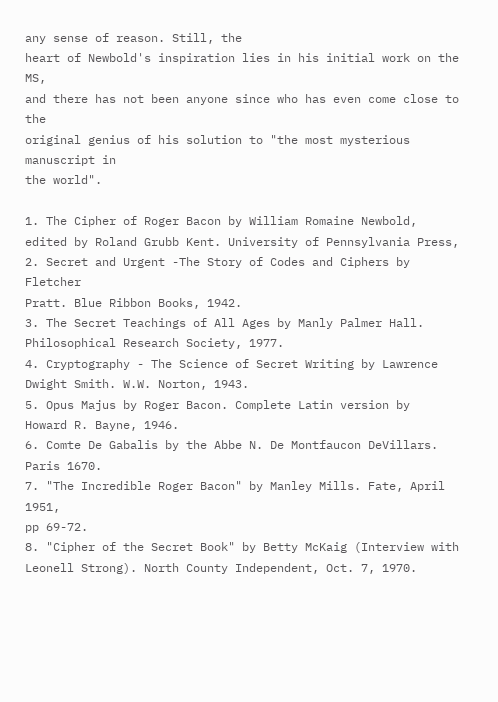any sense of reason. Still, the
heart of Newbold's inspiration lies in his initial work on the MS,
and there has not been anyone since who has even come close to the
original genius of his solution to "the most mysterious manuscript in
the world".

1. The Cipher of Roger Bacon by William Romaine Newbold,
edited by Roland Grubb Kent. University of Pennsylvania Press,
2. Secret and Urgent -The Story of Codes and Ciphers by Fletcher
Pratt. Blue Ribbon Books, 1942.
3. The Secret Teachings of All Ages by Manly Palmer Hall.
Philosophical Research Society, 1977.
4. Cryptography - The Science of Secret Writing by Lawrence
Dwight Smith. W.W. Norton, 1943.
5. Opus Majus by Roger Bacon. Complete Latin version by
Howard R. Bayne, 1946.
6. Comte De Gabalis by the Abbe N. De Montfaucon DeVillars.
Paris 1670.
7. "The Incredible Roger Bacon" by Manley Mills. Fate, April 1951,
pp 69-72.
8. "Cipher of the Secret Book" by Betty McKaig (Interview with
Leonell Strong). North County Independent, Oct. 7, 1970.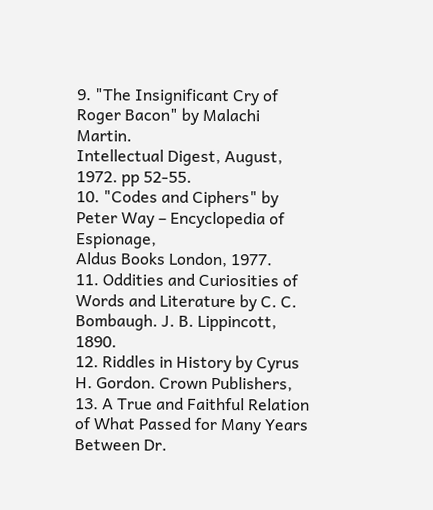9. "The Insignificant Cry of Roger Bacon" by Malachi Martin.
Intellectual Digest, August, 1972. pp 52-55.
10. "Codes and Ciphers" by Peter Way – Encyclopedia of Espionage,
Aldus Books London, 1977.
11. Oddities and Curiosities of Words and Literature by C. C.
Bombaugh. J. B. Lippincott, 1890.
12. Riddles in History by Cyrus H. Gordon. Crown Publishers,
13. A True and Faithful Relation of What Passed for Many Years
Between Dr.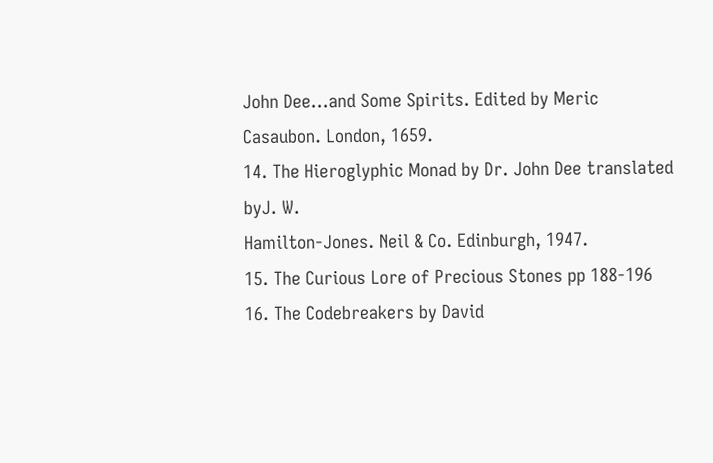John Dee...and Some Spirits. Edited by Meric
Casaubon. London, 1659.
14. The Hieroglyphic Monad by Dr. John Dee translated byJ. W.
Hamilton-Jones. Neil & Co. Edinburgh, 1947.
15. The Curious Lore of Precious Stones pp 188-196
16. The Codebreakers by David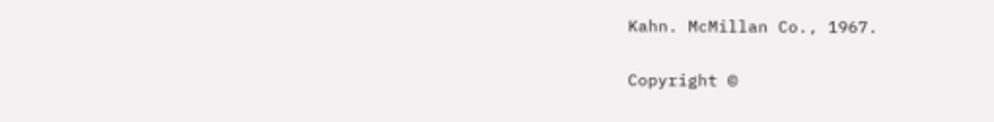Kahn. McMillan Co., 1967.

Copyright ©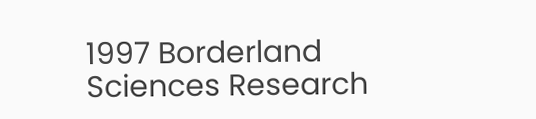1997 Borderland Sciences Research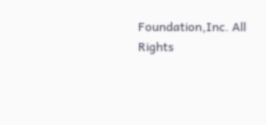Foundation,Inc. All
Rights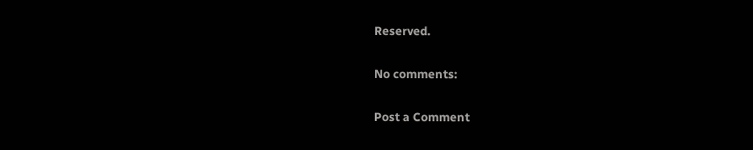Reserved.

No comments:

Post a Comment